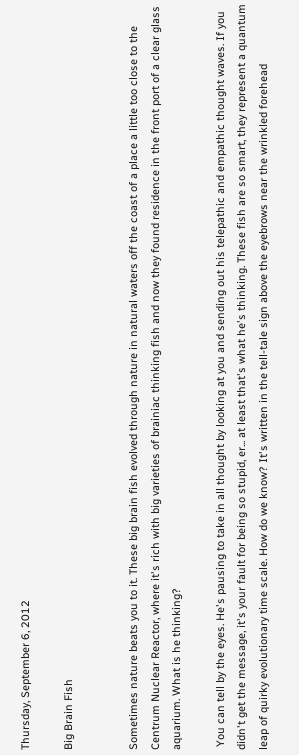Thursday, September 6, 2012

Big Brain Fish


Sometimes nature beats you to it. These big brain fish evolved through nature in natural waters off the coast of a place a little too close to the Centrum Nuclear Reactor, where it's rich with big varieties of brainiac thinking fish and now they found residence in the front port of a clear glass aquarium. What is he thinking?

 You can tell by the eyes. He's pausing to take in all thought by looking at you and sending out his telepathic and empathic thought waves. If you didn't get the message, it's your fault for being so stupid, er... at least that's what he's thinking. These fish are so smart, they represent a quantum leap of quirky evolutionary time scale. How do we know? It's written in the tell-tale sign above the eyebrows near the wrinkled forehead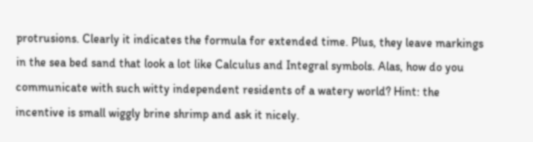protrusions. Clearly it indicates the formula for extended time. Plus, they leave markings in the sea bed sand that look a lot like Calculus and Integral symbols. Alas, how do you communicate with such witty independent residents of a watery world? Hint: the incentive is small wiggly brine shrimp and ask it nicely.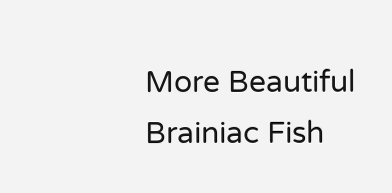More Beautiful Brainiac Fish